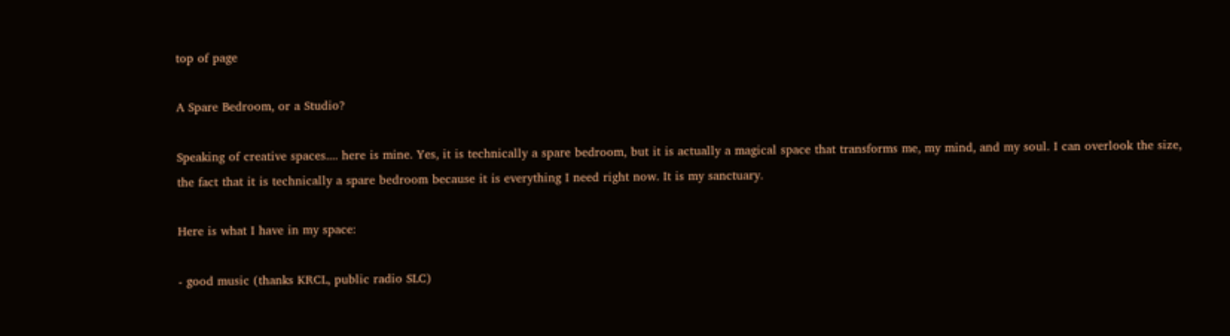top of page

A Spare Bedroom, or a Studio?

Speaking of creative spaces.... here is mine. Yes, it is technically a spare bedroom, but it is actually a magical space that transforms me, my mind, and my soul. I can overlook the size, the fact that it is technically a spare bedroom because it is everything I need right now. It is my sanctuary.

Here is what I have in my space:

- good music (thanks KRCL, public radio SLC)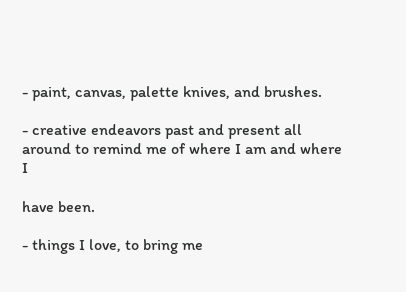- paint, canvas, palette knives, and brushes.

- creative endeavors past and present all around to remind me of where I am and where I

have been.

- things I love, to bring me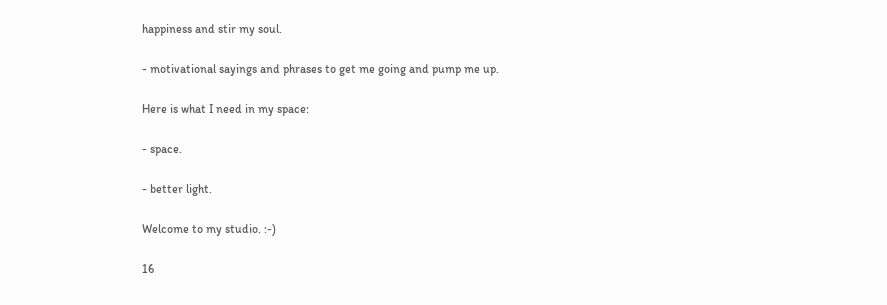happiness and stir my soul.

- motivational sayings and phrases to get me going and pump me up.

Here is what I need in my space:

- space.

- better light.

Welcome to my studio. :-)

16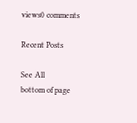views0 comments

Recent Posts

See All
bottom of page